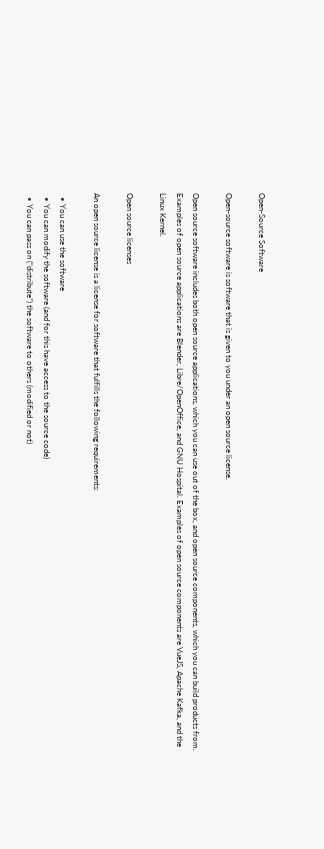Open-Source Software

Open-source software is software that is given to you under an open source license.

Open source software includes both open source applications, which you can use out of the box, and open source components, which you can build products from. Examples of open source applications are Blender, Libre/OpenOffice, and GNU Hospital. Examples of open source components are VueJS, Apache Kafka, and the Linux Kernel.

Open source licenses

An open source license is a license for software that fulfills the following requirements:

  • You can use the software
  • You can modify the software (and for this have access to the source code)
  • You can pass on (“distribute”) the software to others (modified or not)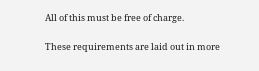All of this must be free of charge.

These requirements are laid out in more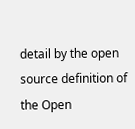detail by the open source definition of the Open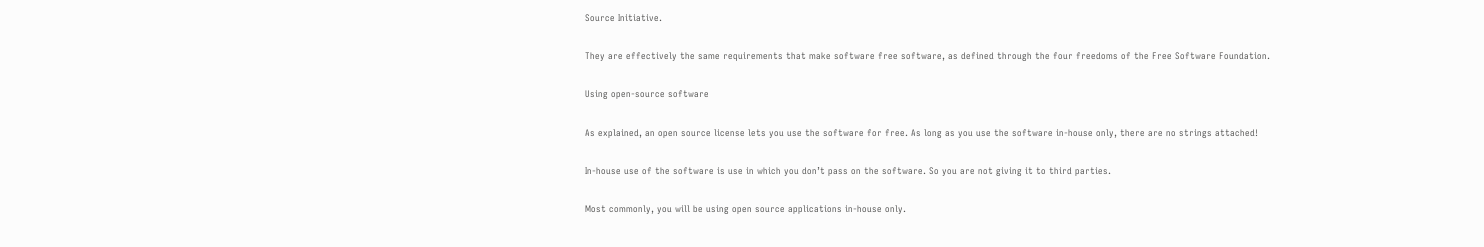Source Initiative.

They are effectively the same requirements that make software free software, as defined through the four freedoms of the Free Software Foundation.

Using open-source software

As explained, an open source license lets you use the software for free. As long as you use the software in-house only, there are no strings attached!

In-house use of the software is use in which you don’t pass on the software. So you are not giving it to third parties.

Most commonly, you will be using open source applications in-house only.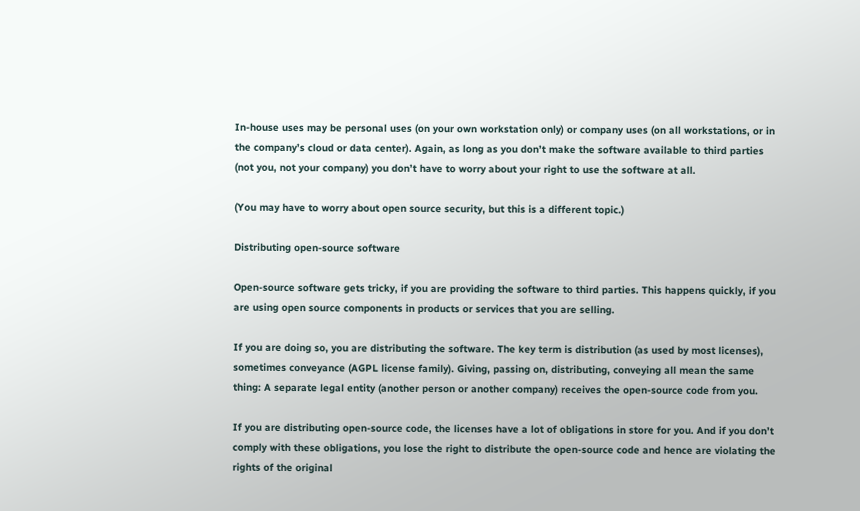In-house uses may be personal uses (on your own workstation only) or company uses (on all workstations, or in the company’s cloud or data center). Again, as long as you don’t make the software available to third parties (not you, not your company) you don’t have to worry about your right to use the software at all.

(You may have to worry about open source security, but this is a different topic.)

Distributing open-source software

Open-source software gets tricky, if you are providing the software to third parties. This happens quickly, if you are using open source components in products or services that you are selling.

If you are doing so, you are distributing the software. The key term is distribution (as used by most licenses), sometimes conveyance (AGPL license family). Giving, passing on, distributing, conveying all mean the same thing: A separate legal entity (another person or another company) receives the open-source code from you.

If you are distributing open-source code, the licenses have a lot of obligations in store for you. And if you don’t comply with these obligations, you lose the right to distribute the open-source code and hence are violating the rights of the original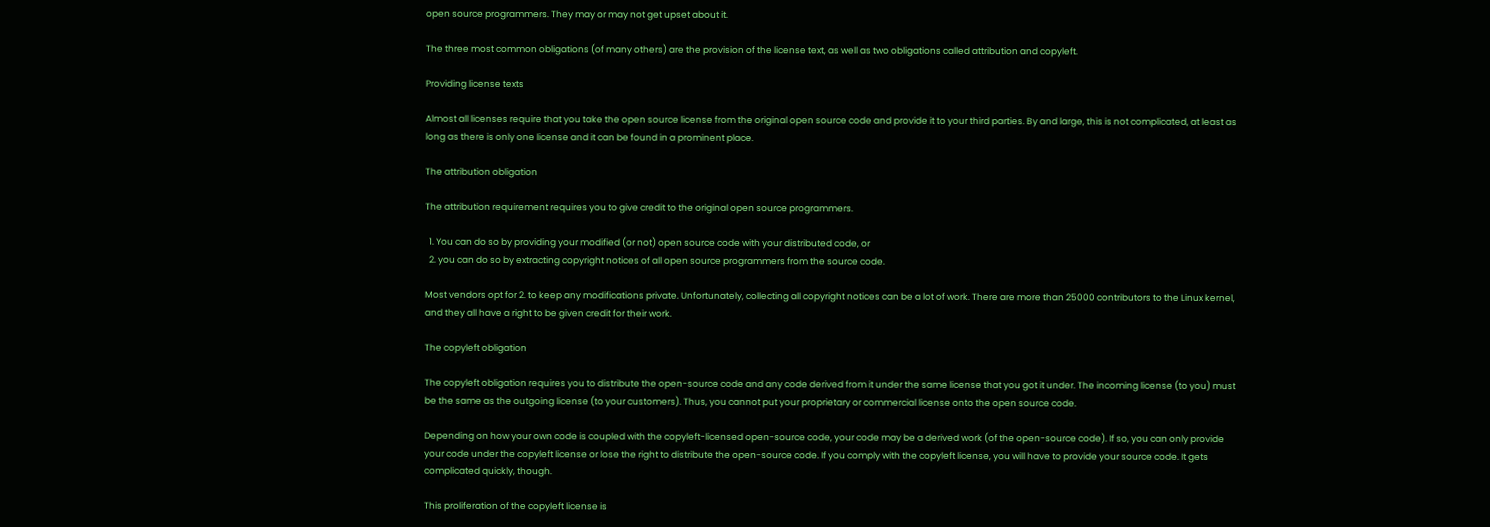open source programmers. They may or may not get upset about it.

The three most common obligations (of many others) are the provision of the license text, as well as two obligations called attribution and copyleft.

Providing license texts

Almost all licenses require that you take the open source license from the original open source code and provide it to your third parties. By and large, this is not complicated, at least as long as there is only one license and it can be found in a prominent place.

The attribution obligation

The attribution requirement requires you to give credit to the original open source programmers.

  1. You can do so by providing your modified (or not) open source code with your distributed code, or
  2. you can do so by extracting copyright notices of all open source programmers from the source code.

Most vendors opt for 2. to keep any modifications private. Unfortunately, collecting all copyright notices can be a lot of work. There are more than 25000 contributors to the Linux kernel, and they all have a right to be given credit for their work.

The copyleft obligation

The copyleft obligation requires you to distribute the open-source code and any code derived from it under the same license that you got it under. The incoming license (to you) must be the same as the outgoing license (to your customers). Thus, you cannot put your proprietary or commercial license onto the open source code.

Depending on how your own code is coupled with the copyleft-licensed open-source code, your code may be a derived work (of the open-source code). If so, you can only provide your code under the copyleft license or lose the right to distribute the open-source code. If you comply with the copyleft license, you will have to provide your source code. It gets complicated quickly, though.

This proliferation of the copyleft license is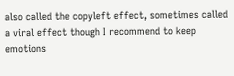also called the copyleft effect, sometimes called a viral effect though I recommend to keep emotions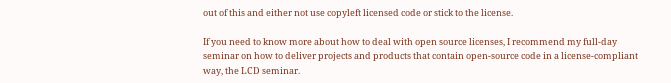out of this and either not use copyleft licensed code or stick to the license.

If you need to know more about how to deal with open source licenses, I recommend my full-day seminar on how to deliver projects and products that contain open-source code in a license-compliant way, the LCD seminar.